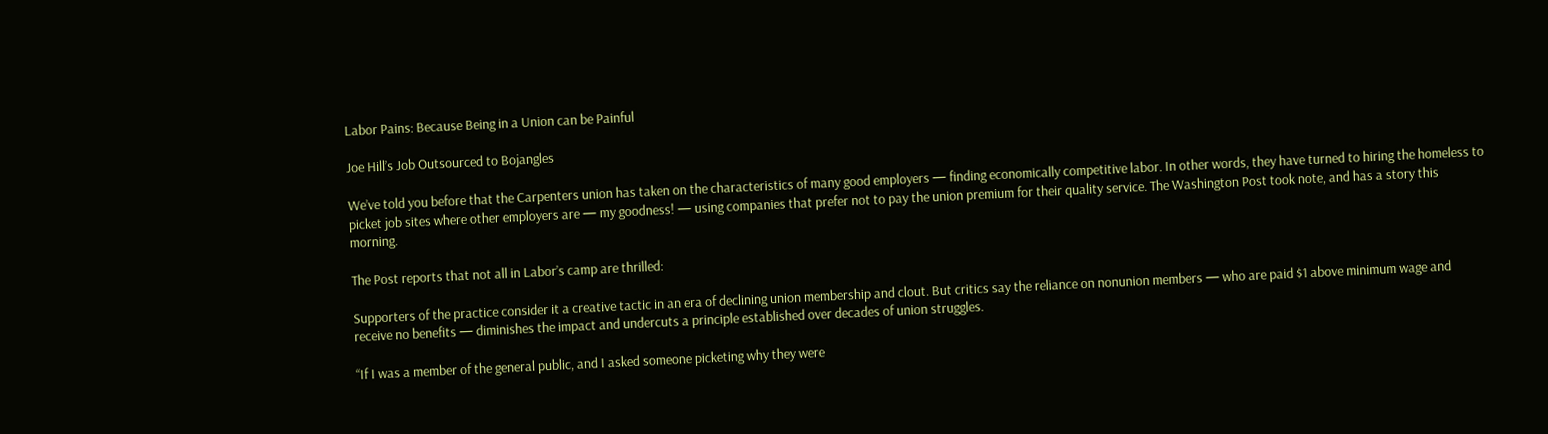Labor Pains: Because Being in a Union can be Painful

Joe Hill’s Job Outsourced to Bojangles

We’ve told you before that the Carpenters union has taken on the characteristics of many good employers — finding economically competitive labor. In other words, they have turned to hiring the homeless to picket job sites where other employers are — my goodness! — using companies that prefer not to pay the union premium for their quality service. The Washington Post took note, and has a story this morning.

The Post reports that not all in Labor’s camp are thrilled:

Supporters of the practice consider it a creative tactic in an era of declining union membership and clout. But critics say the reliance on nonunion members — who are paid $1 above minimum wage and receive no benefits — diminishes the impact and undercuts a principle established over decades of union struggles.

“If I was a member of the general public, and I asked someone picketing why they were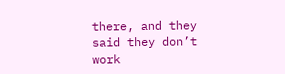there, and they said they don’t work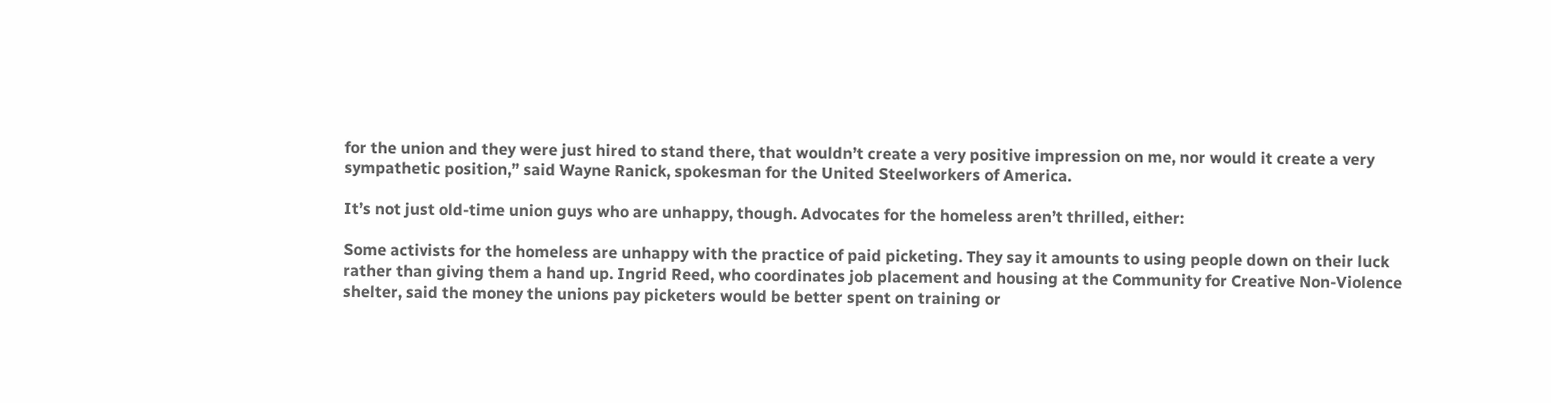for the union and they were just hired to stand there, that wouldn’t create a very positive impression on me, nor would it create a very sympathetic position,” said Wayne Ranick, spokesman for the United Steelworkers of America.

It’s not just old-time union guys who are unhappy, though. Advocates for the homeless aren’t thrilled, either:

Some activists for the homeless are unhappy with the practice of paid picketing. They say it amounts to using people down on their luck rather than giving them a hand up. Ingrid Reed, who coordinates job placement and housing at the Community for Creative Non-Violence shelter, said the money the unions pay picketers would be better spent on training or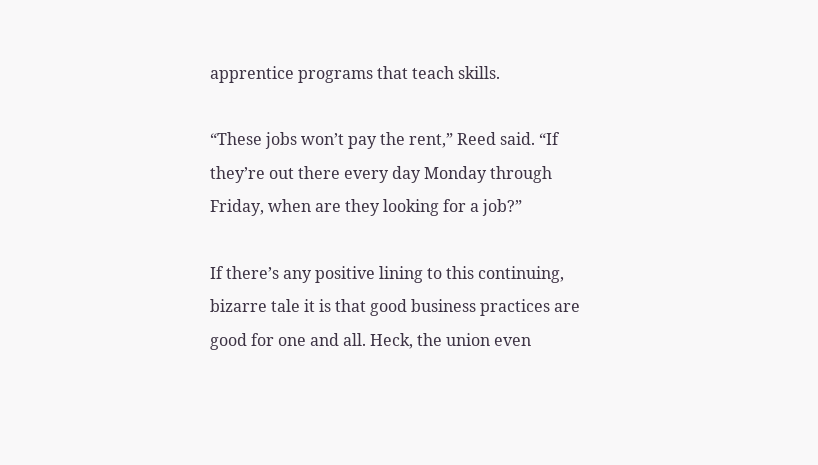apprentice programs that teach skills.

“These jobs won’t pay the rent,” Reed said. “If they’re out there every day Monday through Friday, when are they looking for a job?”

If there’s any positive lining to this continuing, bizarre tale it is that good business practices are good for one and all. Heck, the union even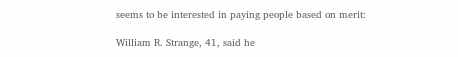seems to be interested in paying people based on merit:

William R. Strange, 41, said he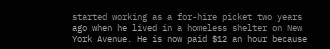started working as a for-hire picket two years ago when he lived in a homeless shelter on New York Avenue. He is now paid $12 an hour because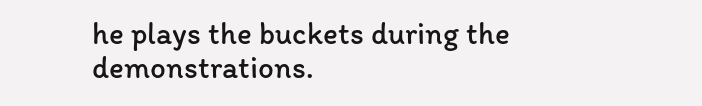he plays the buckets during the demonstrations.